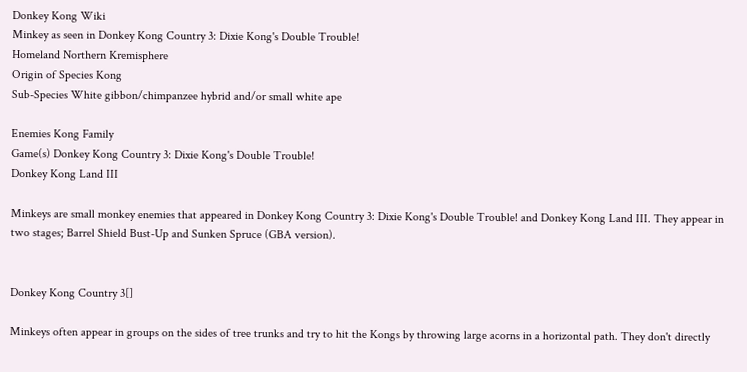Donkey Kong Wiki
Minkey as seen in Donkey Kong Country 3: Dixie Kong's Double Trouble!
Homeland Northern Kremisphere
Origin of Species Kong
Sub-Species White gibbon/chimpanzee hybrid and/or small white ape

Enemies Kong Family
Game(s) Donkey Kong Country 3: Dixie Kong's Double Trouble!
Donkey Kong Land III

Minkeys are small monkey enemies that appeared in Donkey Kong Country 3: Dixie Kong's Double Trouble! and Donkey Kong Land III. They appear in two stages; Barrel Shield Bust-Up and Sunken Spruce (GBA version).


Donkey Kong Country 3[]

Minkeys often appear in groups on the sides of tree trunks and try to hit the Kongs by throwing large acorns in a horizontal path. They don't directly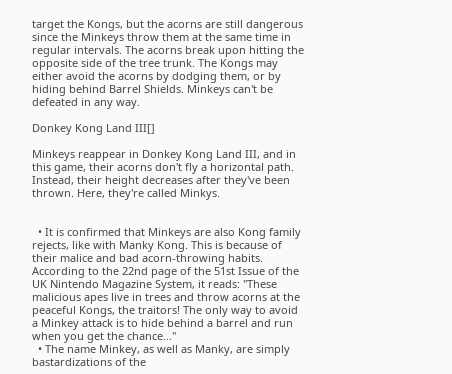target the Kongs, but the acorns are still dangerous since the Minkeys throw them at the same time in regular intervals. The acorns break upon hitting the opposite side of the tree trunk. The Kongs may either avoid the acorns by dodging them, or by hiding behind Barrel Shields. Minkeys can't be defeated in any way.

Donkey Kong Land III[]

Minkeys reappear in Donkey Kong Land III, and in this game, their acorns don't fly a horizontal path. Instead, their height decreases after they've been thrown. Here, they're called Minkys.


  • It is confirmed that Minkeys are also Kong family rejects, like with Manky Kong. This is because of their malice and bad acorn-throwing habits. According to the 22nd page of the 51st Issue of the UK Nintendo Magazine System, it reads: "These malicious apes live in trees and throw acorns at the peaceful Kongs, the traitors! The only way to avoid a Minkey attack is to hide behind a barrel and run when you get the chance..."
  • The name Minkey, as well as Manky, are simply bastardizations of the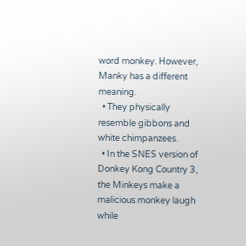word monkey. However, Manky has a different meaning.
  • They physically resemble gibbons and white chimpanzees.
  • In the SNES version of Donkey Kong Country 3, the Minkeys make a malicious monkey laugh while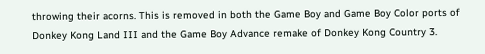throwing their acorns. This is removed in both the Game Boy and Game Boy Color ports of Donkey Kong Land III and the Game Boy Advance remake of Donkey Kong Country 3.